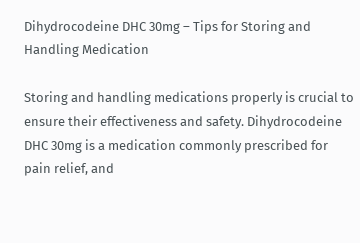Dihydrocodeine DHC 30mg – Tips for Storing and Handling Medication

Storing and handling medications properly is crucial to ensure their effectiveness and safety. Dihydrocodeine DHC 30mg is a medication commonly prescribed for pain relief, and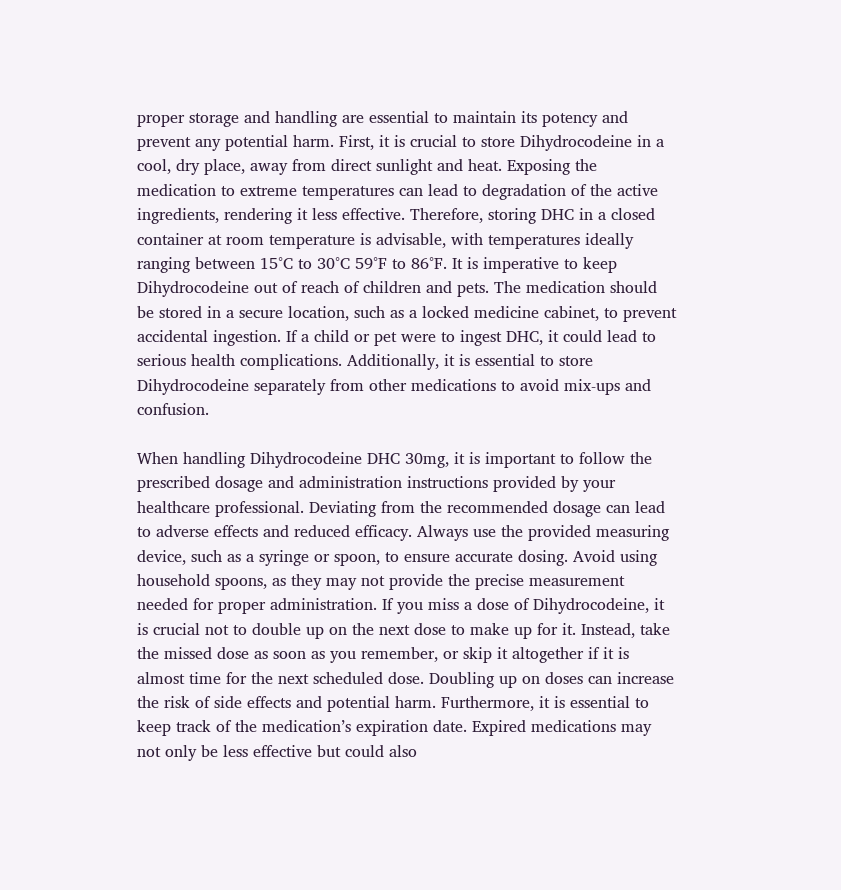proper storage and handling are essential to maintain its potency and prevent any potential harm. First, it is crucial to store Dihydrocodeine in a cool, dry place, away from direct sunlight and heat. Exposing the medication to extreme temperatures can lead to degradation of the active ingredients, rendering it less effective. Therefore, storing DHC in a closed container at room temperature is advisable, with temperatures ideally ranging between 15°C to 30°C 59°F to 86°F. It is imperative to keep Dihydrocodeine out of reach of children and pets. The medication should be stored in a secure location, such as a locked medicine cabinet, to prevent accidental ingestion. If a child or pet were to ingest DHC, it could lead to serious health complications. Additionally, it is essential to store Dihydrocodeine separately from other medications to avoid mix-ups and confusion.

When handling Dihydrocodeine DHC 30mg, it is important to follow the prescribed dosage and administration instructions provided by your healthcare professional. Deviating from the recommended dosage can lead to adverse effects and reduced efficacy. Always use the provided measuring device, such as a syringe or spoon, to ensure accurate dosing. Avoid using household spoons, as they may not provide the precise measurement needed for proper administration. If you miss a dose of Dihydrocodeine, it is crucial not to double up on the next dose to make up for it. Instead, take the missed dose as soon as you remember, or skip it altogether if it is almost time for the next scheduled dose. Doubling up on doses can increase the risk of side effects and potential harm. Furthermore, it is essential to keep track of the medication’s expiration date. Expired medications may not only be less effective but could also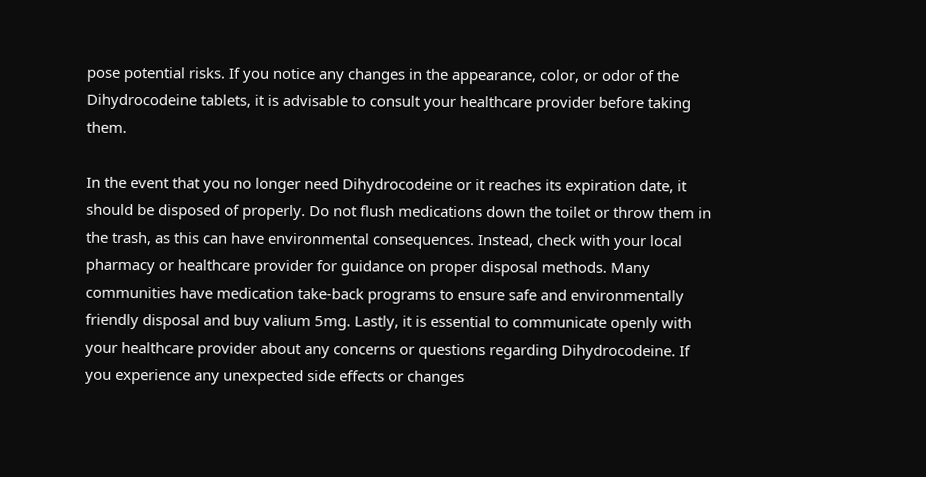pose potential risks. If you notice any changes in the appearance, color, or odor of the Dihydrocodeine tablets, it is advisable to consult your healthcare provider before taking them.

In the event that you no longer need Dihydrocodeine or it reaches its expiration date, it should be disposed of properly. Do not flush medications down the toilet or throw them in the trash, as this can have environmental consequences. Instead, check with your local pharmacy or healthcare provider for guidance on proper disposal methods. Many communities have medication take-back programs to ensure safe and environmentally friendly disposal and buy valium 5mg. Lastly, it is essential to communicate openly with your healthcare provider about any concerns or questions regarding Dihydrocodeine. If you experience any unexpected side effects or changes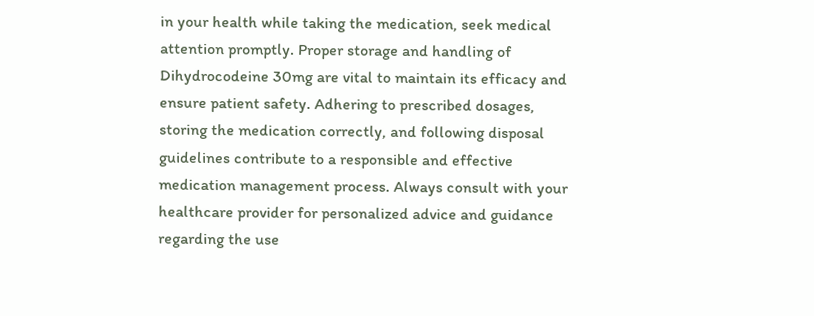in your health while taking the medication, seek medical attention promptly. Proper storage and handling of Dihydrocodeine 30mg are vital to maintain its efficacy and ensure patient safety. Adhering to prescribed dosages, storing the medication correctly, and following disposal guidelines contribute to a responsible and effective medication management process. Always consult with your healthcare provider for personalized advice and guidance regarding the use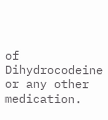of Dihydrocodeine or any other medication.